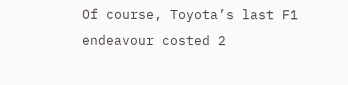Of course, Toyota’s last F1 endeavour costed 2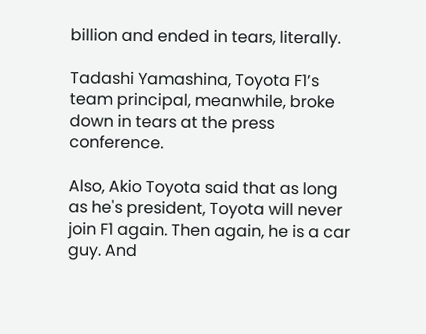billion and ended in tears, literally.

Tadashi Yamashina, Toyota F1’s team principal, meanwhile, broke down in tears at the press conference.

Also, Akio Toyota said that as long as he's president, Toyota will never join F1 again. Then again, he is a car guy. And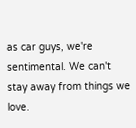as car guys, we're sentimental. We can't stay away from things we love.